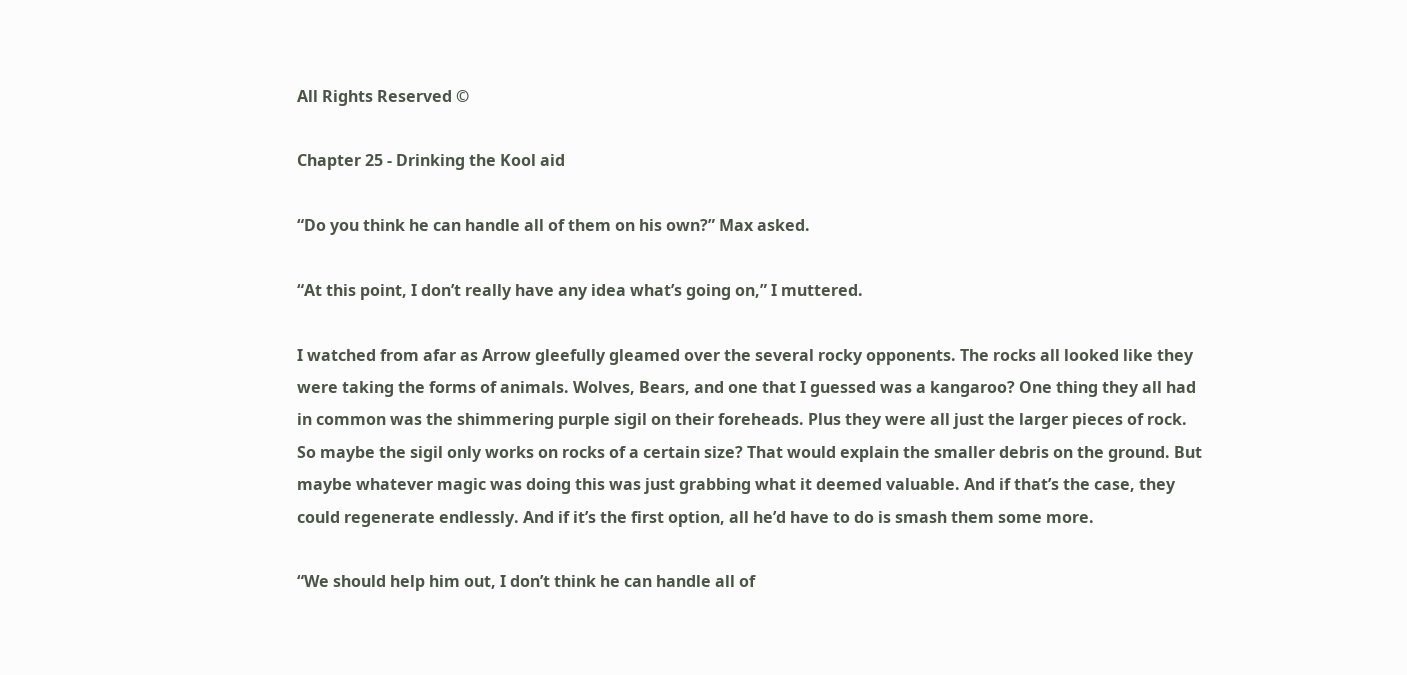All Rights Reserved ©

Chapter 25 - Drinking the Kool aid

“Do you think he can handle all of them on his own?” Max asked.

“At this point, I don’t really have any idea what’s going on,” I muttered.

I watched from afar as Arrow gleefully gleamed over the several rocky opponents. The rocks all looked like they were taking the forms of animals. Wolves, Bears, and one that I guessed was a kangaroo? One thing they all had in common was the shimmering purple sigil on their foreheads. Plus they were all just the larger pieces of rock. So maybe the sigil only works on rocks of a certain size? That would explain the smaller debris on the ground. But maybe whatever magic was doing this was just grabbing what it deemed valuable. And if that’s the case, they could regenerate endlessly. And if it’s the first option, all he’d have to do is smash them some more.

“We should help him out, I don’t think he can handle all of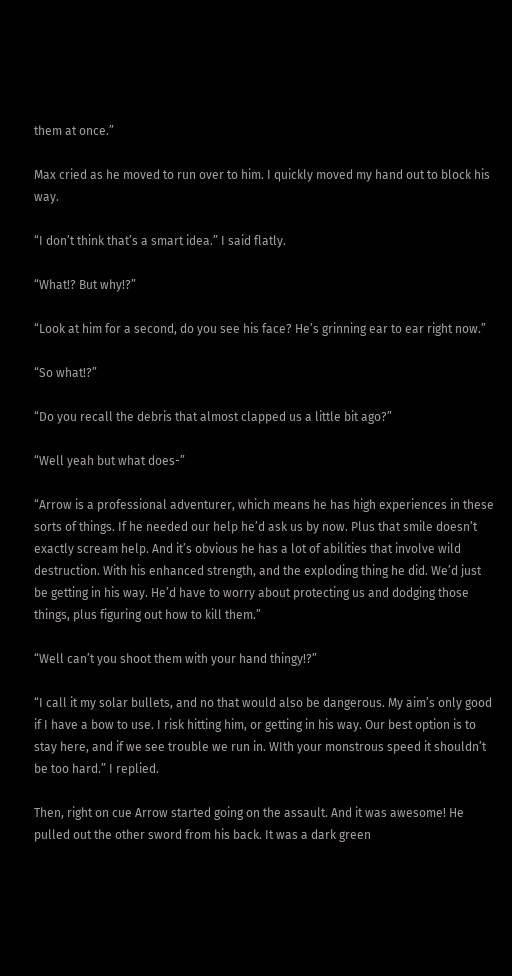them at once.”

Max cried as he moved to run over to him. I quickly moved my hand out to block his way.

“I don’t think that’s a smart idea.” I said flatly.

“What!? But why!?”

“Look at him for a second, do you see his face? He’s grinning ear to ear right now.”

“So what!?”

“Do you recall the debris that almost clapped us a little bit ago?”

“Well yeah but what does-”

“Arrow is a professional adventurer, which means he has high experiences in these sorts of things. If he needed our help he’d ask us by now. Plus that smile doesn’t exactly scream help. And it’s obvious he has a lot of abilities that involve wild destruction. With his enhanced strength, and the exploding thing he did. We’d just be getting in his way. He’d have to worry about protecting us and dodging those things, plus figuring out how to kill them.”

“Well can’t you shoot them with your hand thingy!?”

“I call it my solar bullets, and no that would also be dangerous. My aim’s only good if I have a bow to use. I risk hitting him, or getting in his way. Our best option is to stay here, and if we see trouble we run in. WIth your monstrous speed it shouldn’t be too hard.” I replied.

Then, right on cue Arrow started going on the assault. And it was awesome! He pulled out the other sword from his back. It was a dark green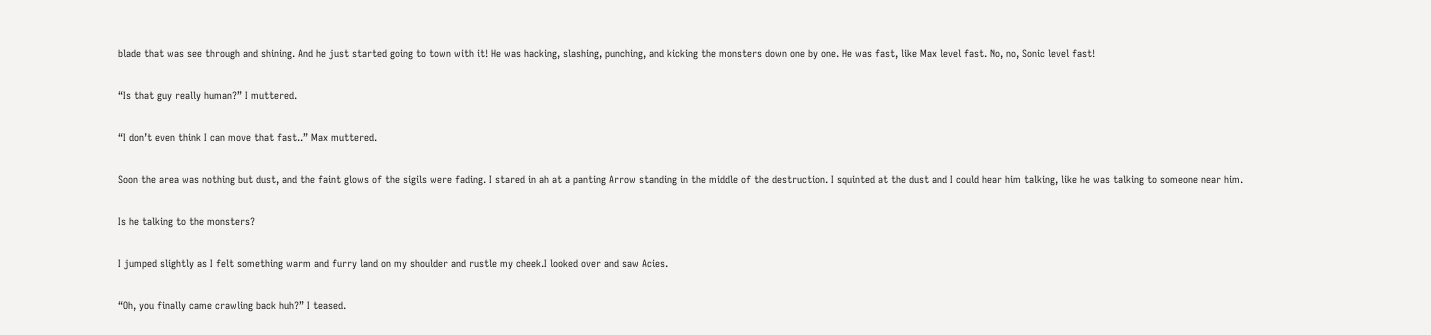blade that was see through and shining. And he just started going to town with it! He was hacking, slashing, punching, and kicking the monsters down one by one. He was fast, like Max level fast. No, no, Sonic level fast!

“Is that guy really human?” I muttered.

“I don’t even think I can move that fast..” Max muttered.

Soon the area was nothing but dust, and the faint glows of the sigils were fading. I stared in ah at a panting Arrow standing in the middle of the destruction. I squinted at the dust and I could hear him talking, like he was talking to someone near him.

Is he talking to the monsters?

I jumped slightly as I felt something warm and furry land on my shoulder and rustle my cheek.I looked over and saw Acies.

“Oh, you finally came crawling back huh?” I teased.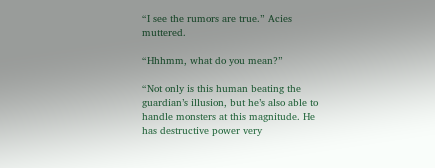“I see the rumors are true.” Acies muttered.

“Hhhmm, what do you mean?”

“Not only is this human beating the guardian’s illusion, but he’s also able to handle monsters at this magnitude. He has destructive power very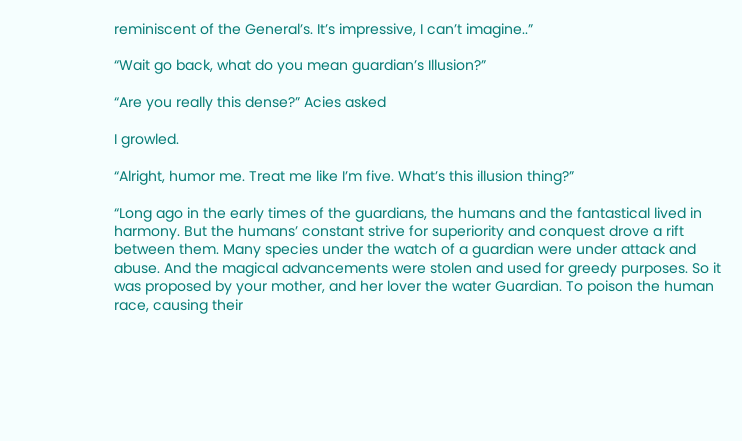reminiscent of the General’s. It’s impressive, I can’t imagine..”

“Wait go back, what do you mean guardian’s Illusion?”

“Are you really this dense?” Acies asked

I growled.

“Alright, humor me. Treat me like I’m five. What’s this illusion thing?”

“Long ago in the early times of the guardians, the humans and the fantastical lived in harmony. But the humans’ constant strive for superiority and conquest drove a rift between them. Many species under the watch of a guardian were under attack and abuse. And the magical advancements were stolen and used for greedy purposes. So it was proposed by your mother, and her lover the water Guardian. To poison the human race, causing their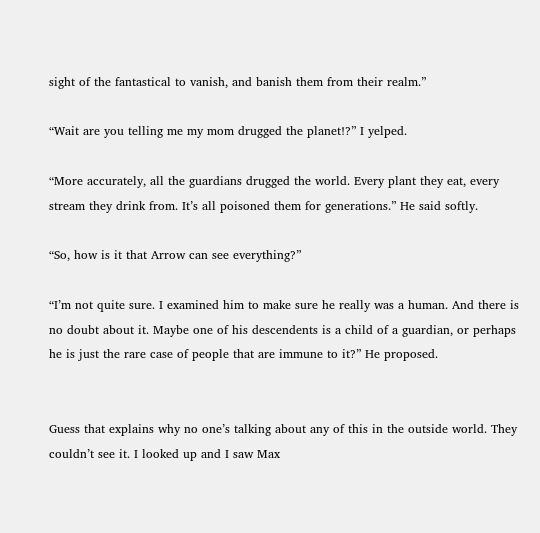sight of the fantastical to vanish, and banish them from their realm.”

“Wait are you telling me my mom drugged the planet!?” I yelped.

“More accurately, all the guardians drugged the world. Every plant they eat, every stream they drink from. It’s all poisoned them for generations.” He said softly.

“So, how is it that Arrow can see everything?”

“I’m not quite sure. I examined him to make sure he really was a human. And there is no doubt about it. Maybe one of his descendents is a child of a guardian, or perhaps he is just the rare case of people that are immune to it?” He proposed.


Guess that explains why no one’s talking about any of this in the outside world. They couldn’t see it. I looked up and I saw Max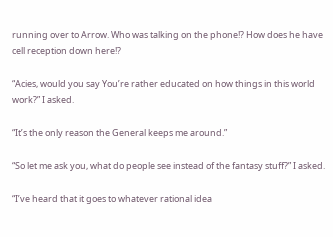running over to Arrow. Who was talking on the phone!? How does he have cell reception down here!?

“Acies, would you say You’re rather educated on how things in this world work?” I asked.

“It’s the only reason the General keeps me around.”

“So let me ask you, what do people see instead of the fantasy stuff?” I asked.

“I’ve heard that it goes to whatever rational idea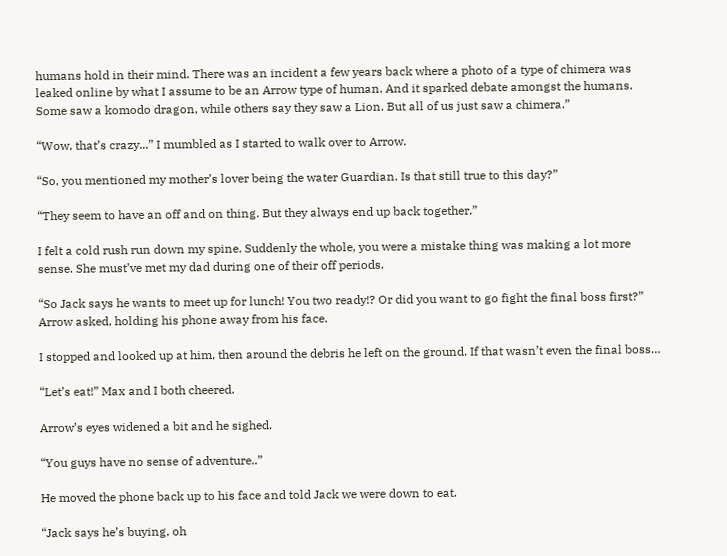humans hold in their mind. There was an incident a few years back where a photo of a type of chimera was leaked online by what I assume to be an Arrow type of human. And it sparked debate amongst the humans. Some saw a komodo dragon, while others say they saw a Lion. But all of us just saw a chimera.”

“Wow, that’s crazy...” I mumbled as I started to walk over to Arrow.

“So, you mentioned my mother’s lover being the water Guardian. Is that still true to this day?”

“They seem to have an off and on thing. But they always end up back together.”

I felt a cold rush run down my spine. Suddenly the whole, you were a mistake thing was making a lot more sense. She must’ve met my dad during one of their off periods.

“So Jack says he wants to meet up for lunch! You two ready!? Or did you want to go fight the final boss first?” Arrow asked, holding his phone away from his face.

I stopped and looked up at him, then around the debris he left on the ground. If that wasn’t even the final boss…

“Let’s eat!” Max and I both cheered.

Arrow’s eyes widened a bit and he sighed.

“You guys have no sense of adventure..”

He moved the phone back up to his face and told Jack we were down to eat.

“Jack says he’s buying, oh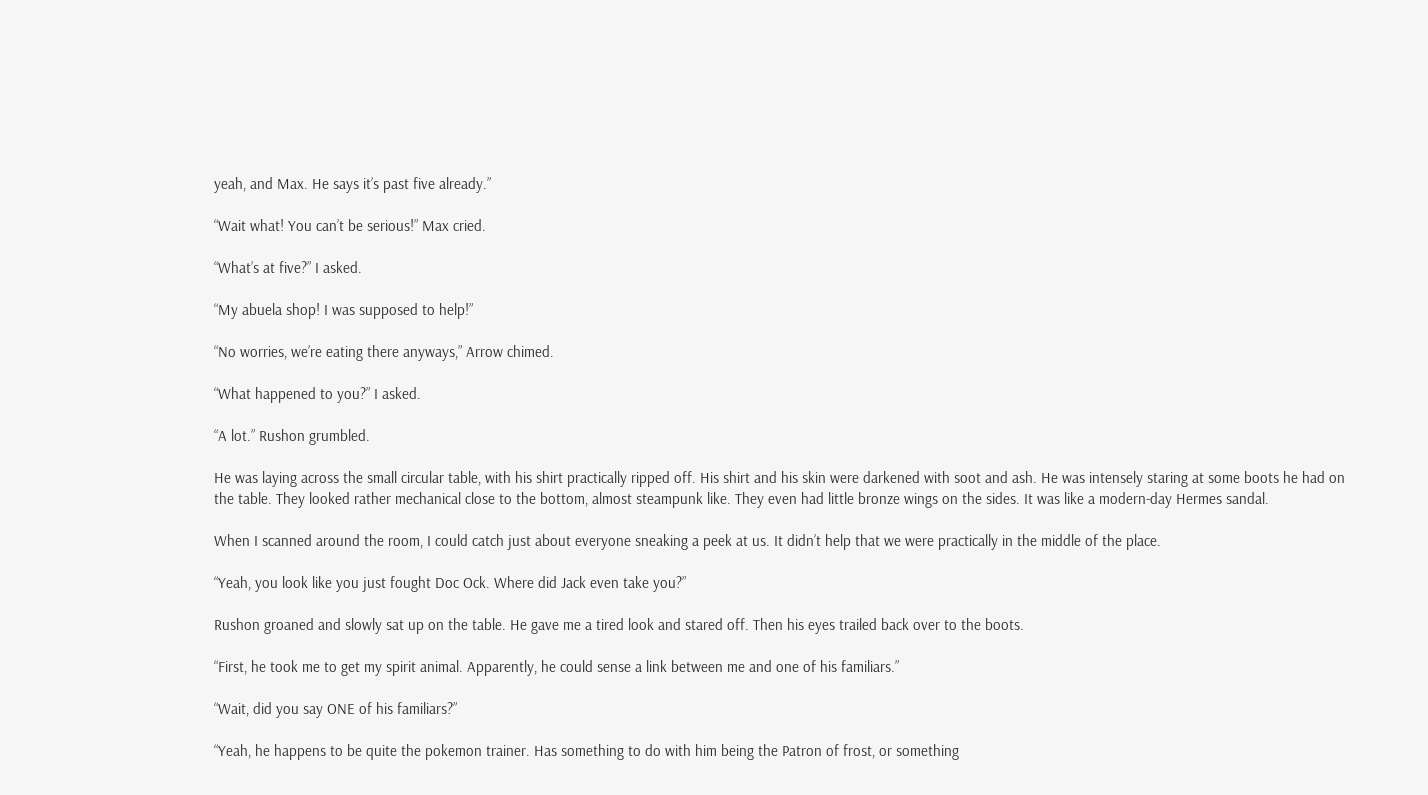yeah, and Max. He says it’s past five already.”

“Wait what! You can’t be serious!” Max cried.

“What’s at five?” I asked.

“My abuela shop! I was supposed to help!”

“No worries, we’re eating there anyways,” Arrow chimed.

“What happened to you?” I asked.

“A lot.” Rushon grumbled.

He was laying across the small circular table, with his shirt practically ripped off. His shirt and his skin were darkened with soot and ash. He was intensely staring at some boots he had on the table. They looked rather mechanical close to the bottom, almost steampunk like. They even had little bronze wings on the sides. It was like a modern-day Hermes sandal.

When I scanned around the room, I could catch just about everyone sneaking a peek at us. It didn’t help that we were practically in the middle of the place.

“Yeah, you look like you just fought Doc Ock. Where did Jack even take you?”

Rushon groaned and slowly sat up on the table. He gave me a tired look and stared off. Then his eyes trailed back over to the boots.

“First, he took me to get my spirit animal. Apparently, he could sense a link between me and one of his familiars.”

“Wait, did you say ONE of his familiars?”

“Yeah, he happens to be quite the pokemon trainer. Has something to do with him being the Patron of frost, or something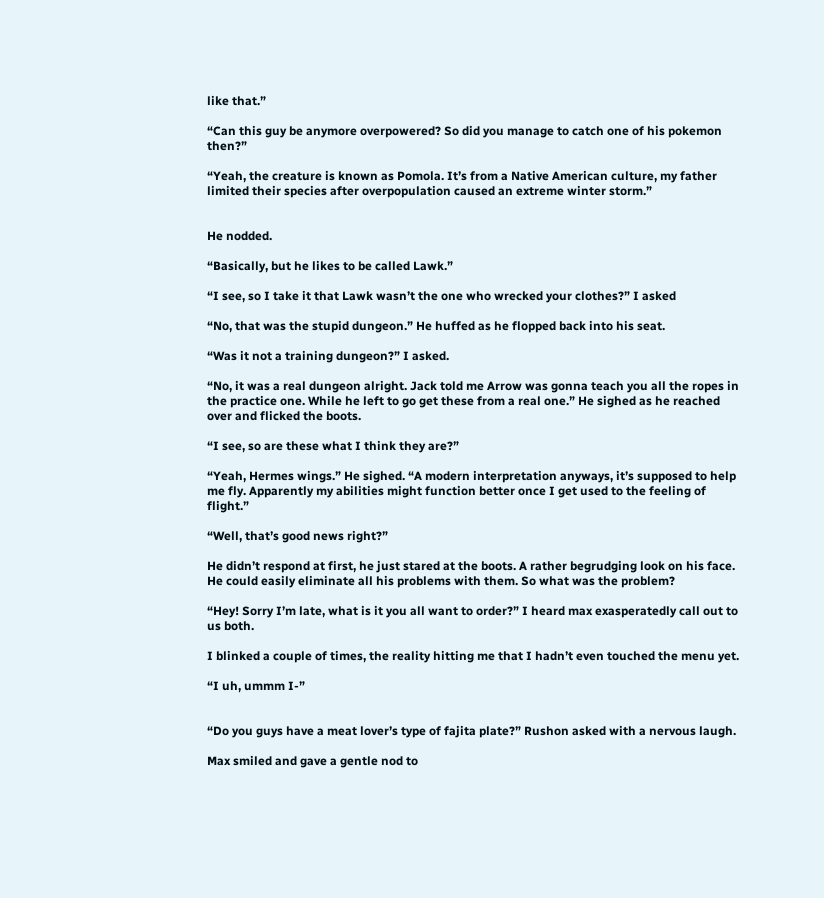like that.”

“Can this guy be anymore overpowered? So did you manage to catch one of his pokemon then?”

“Yeah, the creature is known as Pomola. It’s from a Native American culture, my father limited their species after overpopulation caused an extreme winter storm.”


He nodded.

“Basically, but he likes to be called Lawk.”

“I see, so I take it that Lawk wasn’t the one who wrecked your clothes?” I asked

“No, that was the stupid dungeon.” He huffed as he flopped back into his seat.

“Was it not a training dungeon?” I asked.

“No, it was a real dungeon alright. Jack told me Arrow was gonna teach you all the ropes in the practice one. While he left to go get these from a real one.” He sighed as he reached over and flicked the boots.

“I see, so are these what I think they are?”

“Yeah, Hermes wings.” He sighed. “A modern interpretation anyways, it’s supposed to help me fly. Apparently my abilities might function better once I get used to the feeling of flight.”

“Well, that’s good news right?”

He didn’t respond at first, he just stared at the boots. A rather begrudging look on his face. He could easily eliminate all his problems with them. So what was the problem?

“Hey! Sorry I’m late, what is it you all want to order?” I heard max exasperatedly call out to us both.

I blinked a couple of times, the reality hitting me that I hadn’t even touched the menu yet.

“I uh, ummm I-”


“Do you guys have a meat lover’s type of fajita plate?” Rushon asked with a nervous laugh.

Max smiled and gave a gentle nod to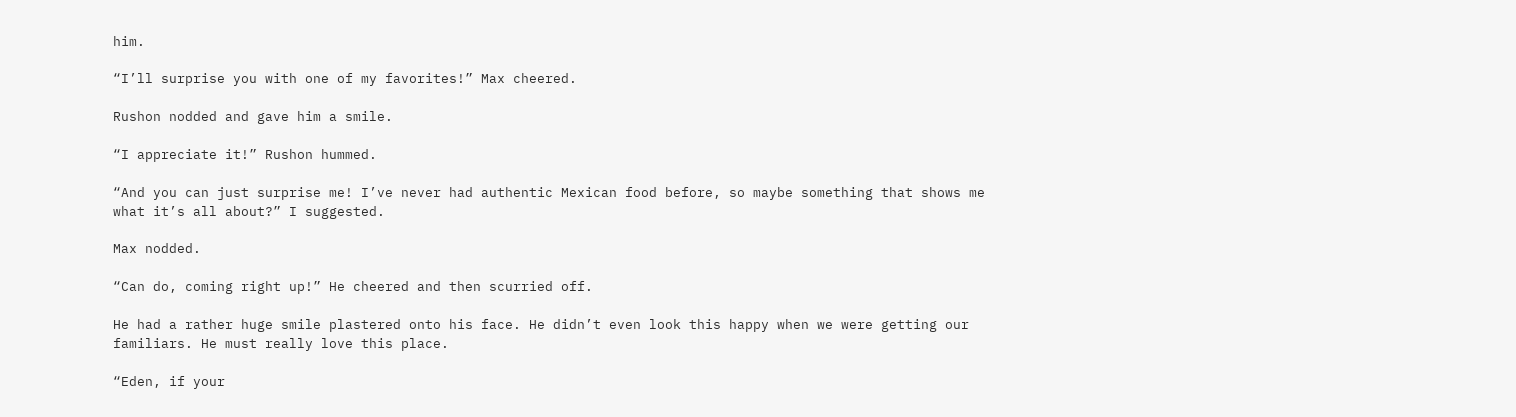him.

“I’ll surprise you with one of my favorites!” Max cheered.

Rushon nodded and gave him a smile.

“I appreciate it!” Rushon hummed.

“And you can just surprise me! I’ve never had authentic Mexican food before, so maybe something that shows me what it’s all about?” I suggested.

Max nodded.

“Can do, coming right up!” He cheered and then scurried off.

He had a rather huge smile plastered onto his face. He didn’t even look this happy when we were getting our familiars. He must really love this place.

“Eden, if your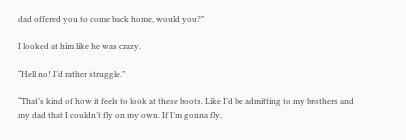dad offered you to come back home, would you?”

I looked at him like he was crazy.

“Hell no! I’d rather struggle.”

“That’s kind of how it feels to look at these boots. Like I’d be admitting to my brothers and my dad that I couldn’t fly on my own. If I’m gonna fly,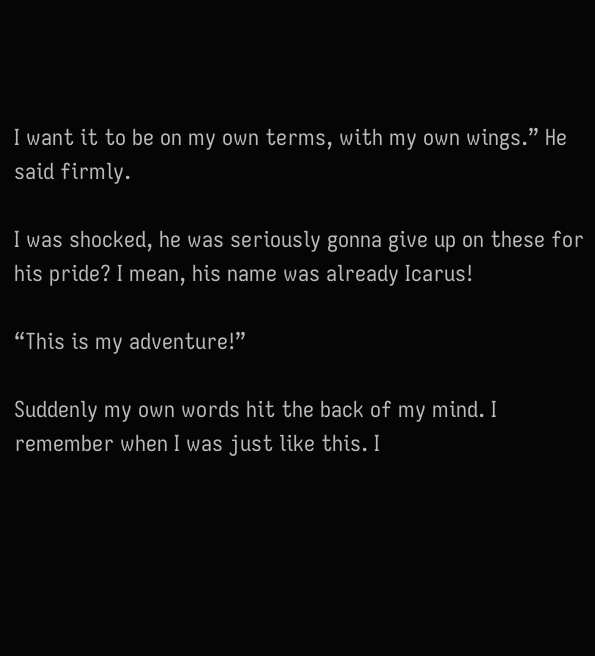I want it to be on my own terms, with my own wings.” He said firmly.

I was shocked, he was seriously gonna give up on these for his pride? I mean, his name was already Icarus!

“This is my adventure!”

Suddenly my own words hit the back of my mind. I remember when I was just like this. I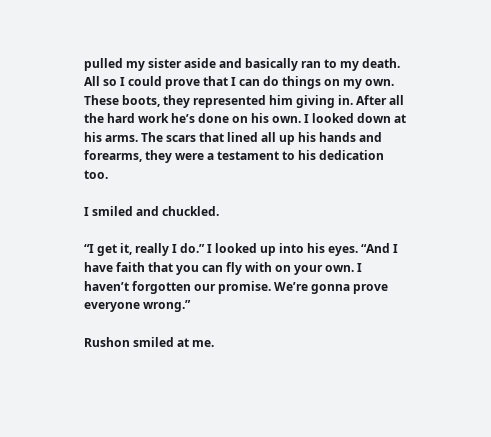pulled my sister aside and basically ran to my death. All so I could prove that I can do things on my own. These boots, they represented him giving in. After all the hard work he’s done on his own. I looked down at his arms. The scars that lined all up his hands and forearms, they were a testament to his dedication too.

I smiled and chuckled.

“I get it, really I do.” I looked up into his eyes. “And I have faith that you can fly with on your own. I haven’t forgotten our promise. We’re gonna prove everyone wrong.”

Rushon smiled at me.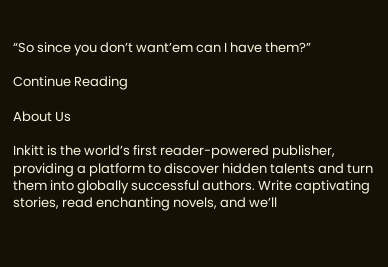“So since you don’t want’em can I have them?”

Continue Reading

About Us

Inkitt is the world’s first reader-powered publisher, providing a platform to discover hidden talents and turn them into globally successful authors. Write captivating stories, read enchanting novels, and we’ll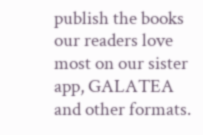publish the books our readers love most on our sister app, GALATEA and other formats.